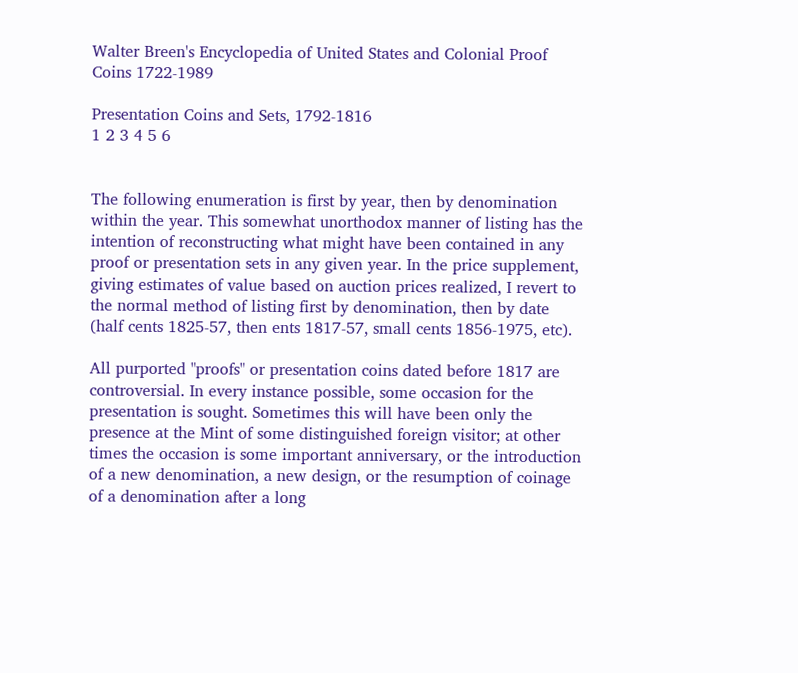Walter Breen's Encyclopedia of United States and Colonial Proof Coins 1722-1989

Presentation Coins and Sets, 1792-1816
1 2 3 4 5 6


The following enumeration is first by year, then by denomination within the year. This somewhat unorthodox manner of listing has the intention of reconstructing what might have been contained in any proof or presentation sets in any given year. In the price supplement, giving estimates of value based on auction prices realized, I revert to the normal method of listing first by denomination, then by date (half cents 1825-57, then ents 1817-57, small cents 1856-1975, etc).

All purported "proofs" or presentation coins dated before 1817 are controversial. In every instance possible, some occasion for the presentation is sought. Sometimes this will have been only the presence at the Mint of some distinguished foreign visitor; at other times the occasion is some important anniversary, or the introduction of a new denomination, a new design, or the resumption of coinage of a denomination after a long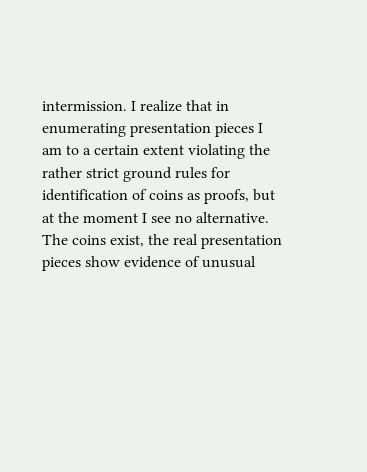intermission. I realize that in enumerating presentation pieces I am to a certain extent violating the rather strict ground rules for identification of coins as proofs, but at the moment I see no alternative. The coins exist, the real presentation pieces show evidence of unusual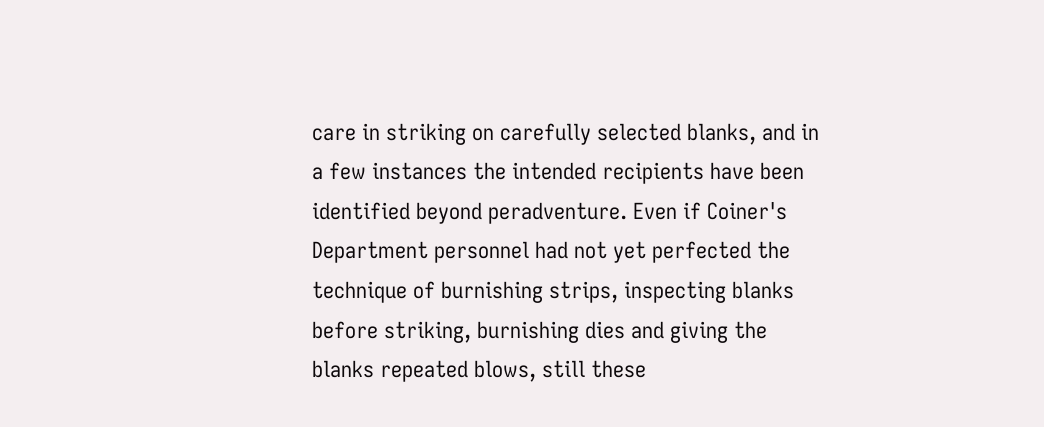care in striking on carefully selected blanks, and in a few instances the intended recipients have been identified beyond peradventure. Even if Coiner's Department personnel had not yet perfected the technique of burnishing strips, inspecting blanks before striking, burnishing dies and giving the blanks repeated blows, still these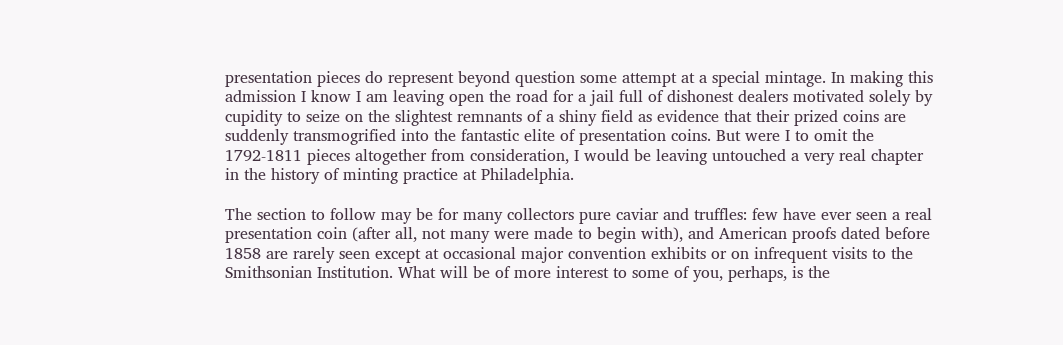presentation pieces do represent beyond question some attempt at a special mintage. In making this admission I know I am leaving open the road for a jail full of dishonest dealers motivated solely by cupidity to seize on the slightest remnants of a shiny field as evidence that their prized coins are suddenly transmogrified into the fantastic elite of presentation coins. But were I to omit the 1792-1811 pieces altogether from consideration, I would be leaving untouched a very real chapter in the history of minting practice at Philadelphia.

The section to follow may be for many collectors pure caviar and truffles: few have ever seen a real presentation coin (after all, not many were made to begin with), and American proofs dated before 1858 are rarely seen except at occasional major convention exhibits or on infrequent visits to the Smithsonian Institution. What will be of more interest to some of you, perhaps, is the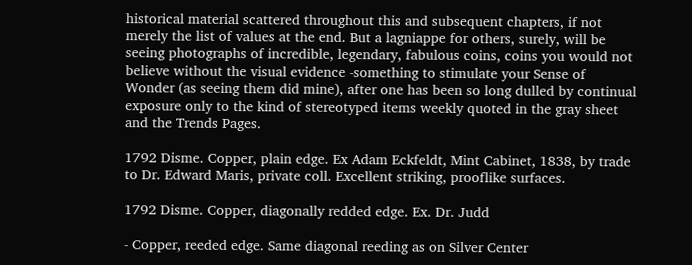historical material scattered throughout this and subsequent chapters, if not merely the list of values at the end. But a lagniappe for others, surely, will be seeing photographs of incredible, legendary, fabulous coins, coins you would not believe without the visual evidence -something to stimulate your Sense of Wonder (as seeing them did mine), after one has been so long dulled by continual exposure only to the kind of stereotyped items weekly quoted in the gray sheet and the Trends Pages.

1792 Disme. Copper, plain edge. Ex Adam Eckfeldt, Mint Cabinet, 1838, by trade to Dr. Edward Maris, private coll. Excellent striking, prooflike surfaces.

1792 Disme. Copper, diagonally redded edge. Ex. Dr. Judd

- Copper, reeded edge. Same diagonal reeding as on Silver Center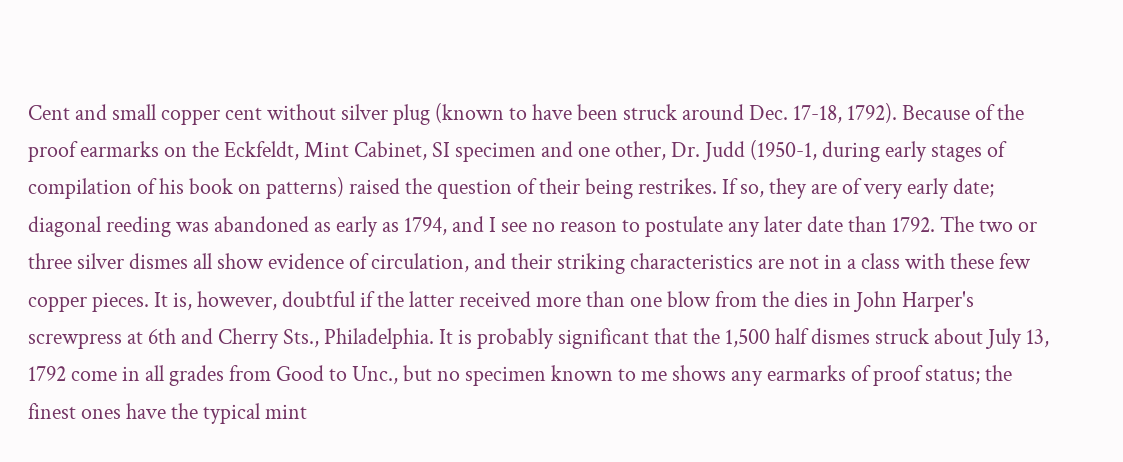Cent and small copper cent without silver plug (known to have been struck around Dec. 17-18, 1792). Because of the proof earmarks on the Eckfeldt, Mint Cabinet, SI specimen and one other, Dr. Judd (1950-1, during early stages of compilation of his book on patterns) raised the question of their being restrikes. If so, they are of very early date; diagonal reeding was abandoned as early as 1794, and I see no reason to postulate any later date than 1792. The two or three silver dismes all show evidence of circulation, and their striking characteristics are not in a class with these few copper pieces. It is, however, doubtful if the latter received more than one blow from the dies in John Harper's screwpress at 6th and Cherry Sts., Philadelphia. It is probably significant that the 1,500 half dismes struck about July 13, 1792 come in all grades from Good to Unc., but no specimen known to me shows any earmarks of proof status; the finest ones have the typical mint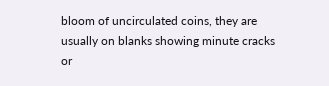bloom of uncirculated coins, they are usually on blanks showing minute cracks or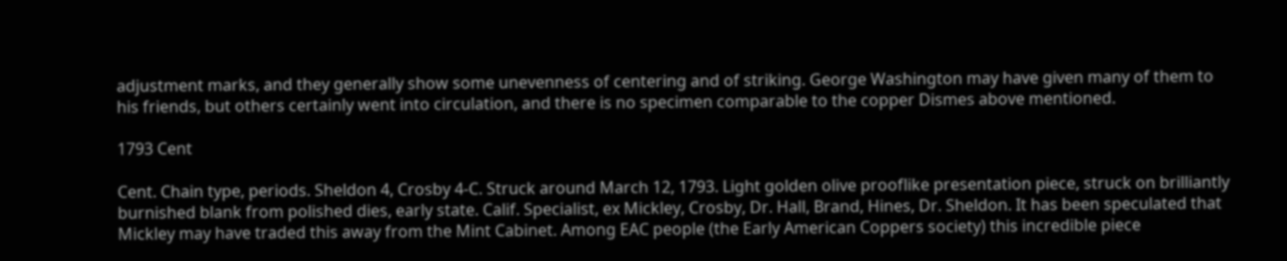adjustment marks, and they generally show some unevenness of centering and of striking. George Washington may have given many of them to his friends, but others certainly went into circulation, and there is no specimen comparable to the copper Dismes above mentioned.

1793 Cent

Cent. Chain type, periods. Sheldon 4, Crosby 4-C. Struck around March 12, 1793. Light golden olive prooflike presentation piece, struck on brilliantly burnished blank from polished dies, early state. Calif. Specialist, ex Mickley, Crosby, Dr. Hall, Brand, Hines, Dr. Sheldon. It has been speculated that Mickley may have traded this away from the Mint Cabinet. Among EAC people (the Early American Coppers society) this incredible piece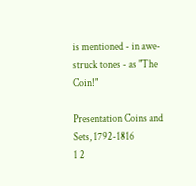is mentioned - in awe-struck tones - as "The Coin!"

Presentation Coins and Sets, 1792-1816
1 2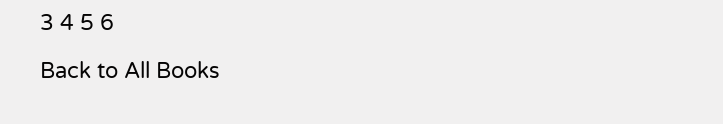3 4 5 6

Back to All Books